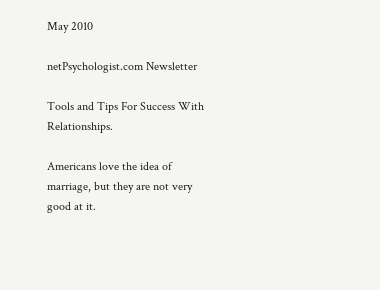May 2010

netPsychologist.com Newsletter

Tools and Tips For Success With Relationships.

Americans love the idea of marriage, but they are not very good at it.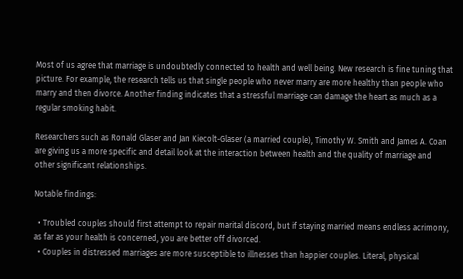Most of us agree that marriage is undoubtedly connected to health and well being. New research is fine tuning that picture. For example, the research tells us that single people who never marry are more healthy than people who marry and then divorce. Another finding indicates that a stressful marriage can damage the heart as much as a regular smoking habit.

Researchers such as Ronald Glaser and Jan Kiecolt-Glaser (a married couple), Timothy W. Smith and James A. Coan are giving us a more specific and detail look at the interaction between health and the quality of marriage and other significant relationships.

Notable findings:

  • Troubled couples should first attempt to repair marital discord, but if staying married means endless acrimony, as far as your health is concerned, you are better off divorced.
  • Couples in distressed marriages are more susceptible to illnesses than happier couples. Literal, physical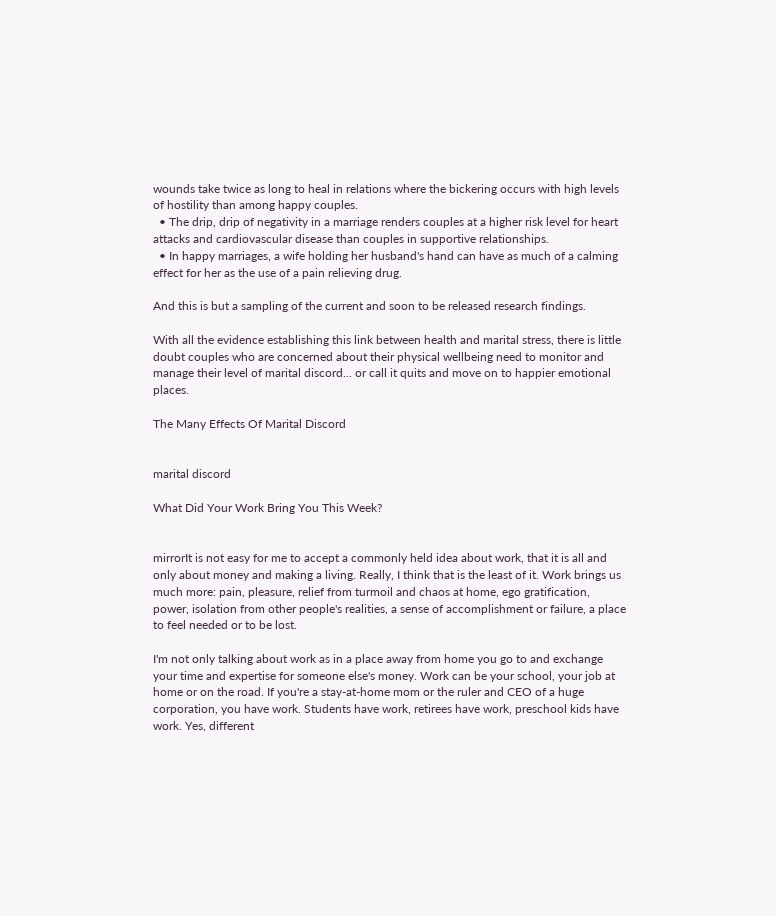wounds take twice as long to heal in relations where the bickering occurs with high levels of hostility than among happy couples.
  • The drip, drip of negativity in a marriage renders couples at a higher risk level for heart attacks and cardiovascular disease than couples in supportive relationships.
  • In happy marriages, a wife holding her husband's hand can have as much of a calming effect for her as the use of a pain relieving drug.

And this is but a sampling of the current and soon to be released research findings.

With all the evidence establishing this link between health and marital stress, there is little doubt couples who are concerned about their physical wellbeing need to monitor and manage their level of marital discord... or call it quits and move on to happier emotional places.

The Many Effects Of Marital Discord


marital discord

What Did Your Work Bring You This Week?


mirrorIt is not easy for me to accept a commonly held idea about work, that it is all and only about money and making a living. Really, I think that is the least of it. Work brings us much more: pain, pleasure, relief from turmoil and chaos at home, ego gratification, power, isolation from other people's realities, a sense of accomplishment or failure, a place to feel needed or to be lost.

I'm not only talking about work as in a place away from home you go to and exchange your time and expertise for someone else's money. Work can be your school, your job at home or on the road. If you're a stay-at-home mom or the ruler and CEO of a huge corporation, you have work. Students have work, retirees have work, preschool kids have work. Yes, different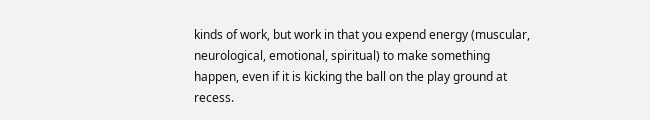kinds of work, but work in that you expend energy (muscular, neurological, emotional, spiritual) to make something happen, even if it is kicking the ball on the play ground at recess.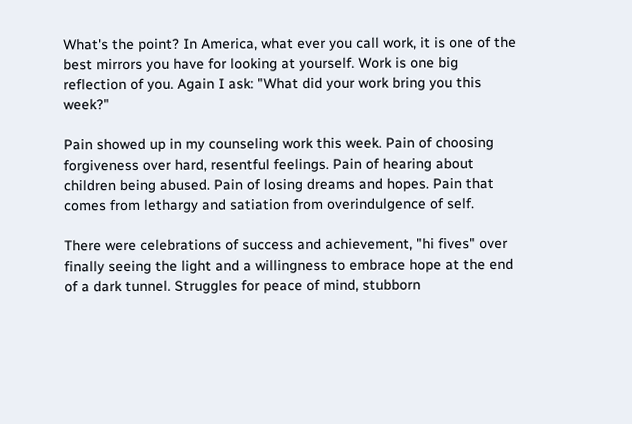What's the point? In America, what ever you call work, it is one of the best mirrors you have for looking at yourself. Work is one big reflection of you. Again I ask: "What did your work bring you this week?"

Pain showed up in my counseling work this week. Pain of choosing forgiveness over hard, resentful feelings. Pain of hearing about children being abused. Pain of losing dreams and hopes. Pain that comes from lethargy and satiation from overindulgence of self.

There were celebrations of success and achievement, "hi fives" over finally seeing the light and a willingness to embrace hope at the end of a dark tunnel. Struggles for peace of mind, stubborn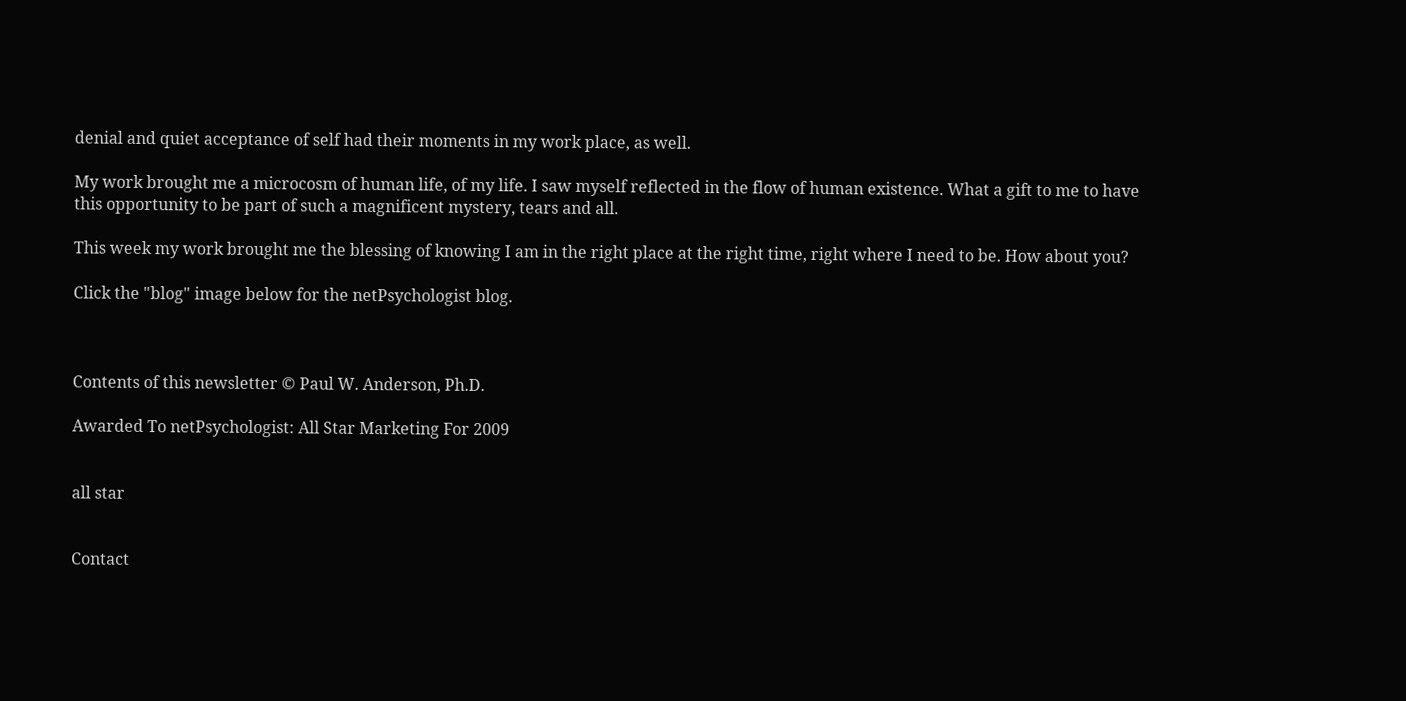denial and quiet acceptance of self had their moments in my work place, as well.

My work brought me a microcosm of human life, of my life. I saw myself reflected in the flow of human existence. What a gift to me to have this opportunity to be part of such a magnificent mystery, tears and all.

This week my work brought me the blessing of knowing I am in the right place at the right time, right where I need to be. How about you?

Click the "blog" image below for the netPsychologist blog.



Contents of this newsletter © Paul W. Anderson, Ph.D.

Awarded To netPsychologist: All Star Marketing For 2009


all star


Contact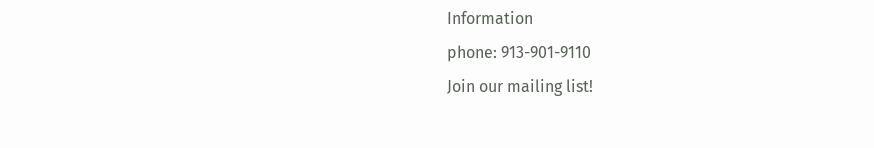Information
phone: 913-901-9110
Join our mailing list!